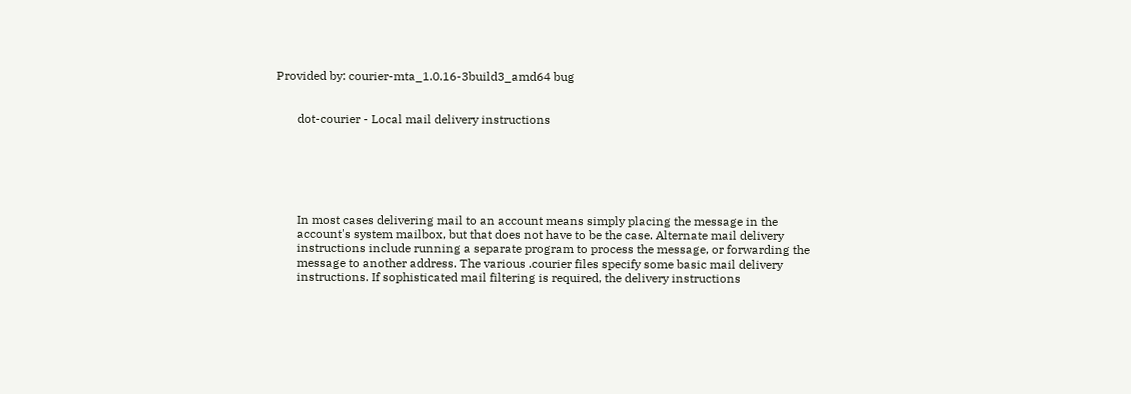Provided by: courier-mta_1.0.16-3build3_amd64 bug


       dot-courier - Local mail delivery instructions






       In most cases delivering mail to an account means simply placing the message in the
       account's system mailbox, but that does not have to be the case. Alternate mail delivery
       instructions include running a separate program to process the message, or forwarding the
       message to another address. The various .courier files specify some basic mail delivery
       instructions. If sophisticated mail filtering is required, the delivery instructions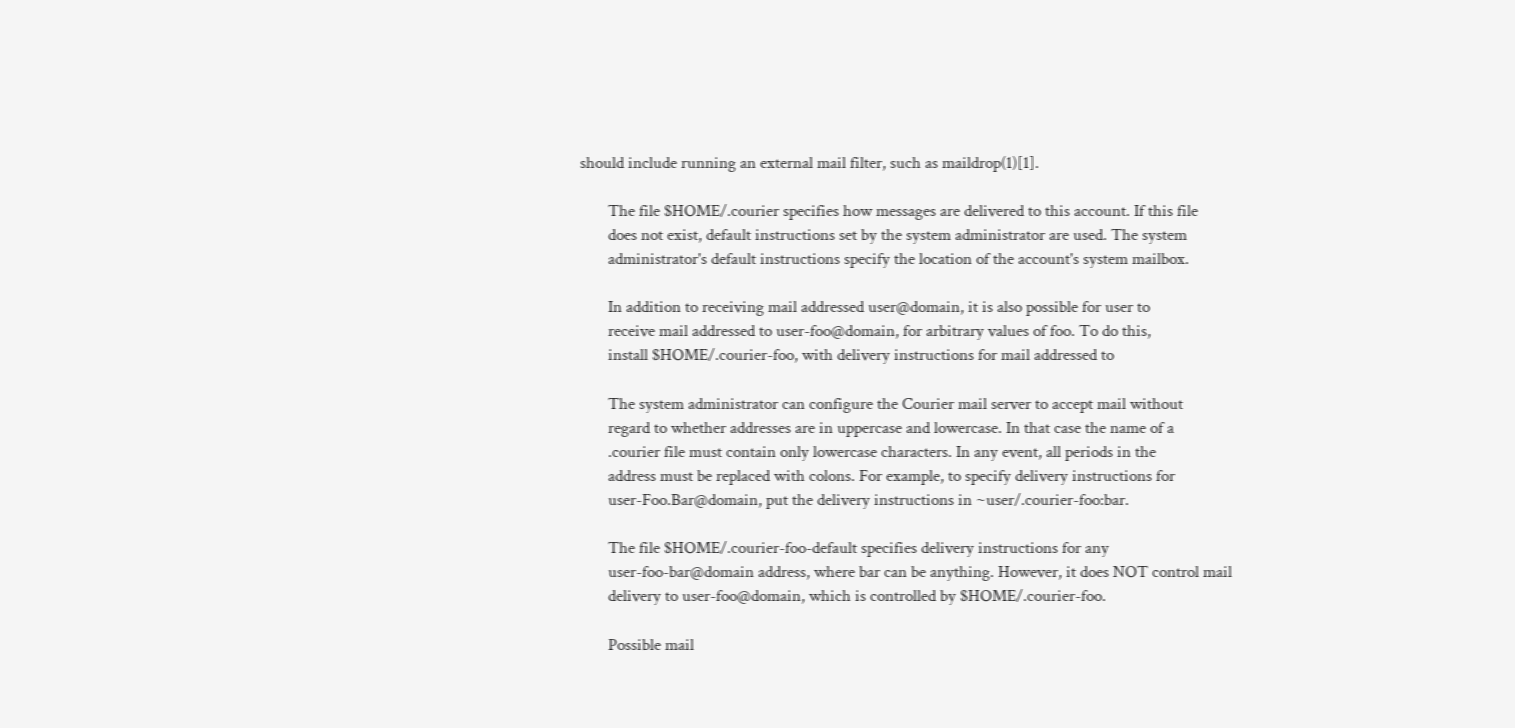should include running an external mail filter, such as maildrop(1)[1].

       The file $HOME/.courier specifies how messages are delivered to this account. If this file
       does not exist, default instructions set by the system administrator are used. The system
       administrator's default instructions specify the location of the account's system mailbox.

       In addition to receiving mail addressed user@domain, it is also possible for user to
       receive mail addressed to user-foo@domain, for arbitrary values of foo. To do this,
       install $HOME/.courier-foo, with delivery instructions for mail addressed to

       The system administrator can configure the Courier mail server to accept mail without
       regard to whether addresses are in uppercase and lowercase. In that case the name of a
       .courier file must contain only lowercase characters. In any event, all periods in the
       address must be replaced with colons. For example, to specify delivery instructions for
       user-Foo.Bar@domain, put the delivery instructions in ~user/.courier-foo:bar.

       The file $HOME/.courier-foo-default specifies delivery instructions for any
       user-foo-bar@domain address, where bar can be anything. However, it does NOT control mail
       delivery to user-foo@domain, which is controlled by $HOME/.courier-foo.

       Possible mail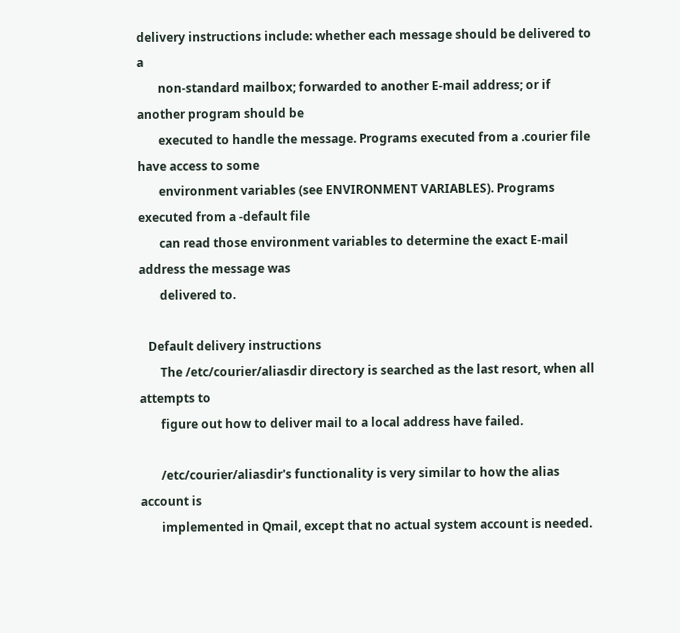delivery instructions include: whether each message should be delivered to a
       non-standard mailbox; forwarded to another E-mail address; or if another program should be
       executed to handle the message. Programs executed from a .courier file have access to some
       environment variables (see ENVIRONMENT VARIABLES). Programs executed from a -default file
       can read those environment variables to determine the exact E-mail address the message was
       delivered to.

   Default delivery instructions
       The /etc/courier/aliasdir directory is searched as the last resort, when all attempts to
       figure out how to deliver mail to a local address have failed.

       /etc/courier/aliasdir's functionality is very similar to how the alias account is
       implemented in Qmail, except that no actual system account is needed.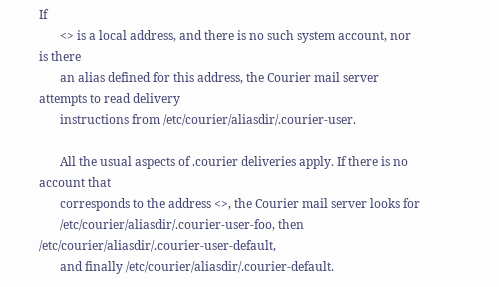If
       <> is a local address, and there is no such system account, nor is there
       an alias defined for this address, the Courier mail server attempts to read delivery
       instructions from /etc/courier/aliasdir/.courier-user.

       All the usual aspects of .courier deliveries apply. If there is no account that
       corresponds to the address <>, the Courier mail server looks for
       /etc/courier/aliasdir/.courier-user-foo, then /etc/courier/aliasdir/.courier-user-default,
       and finally /etc/courier/aliasdir/.courier-default.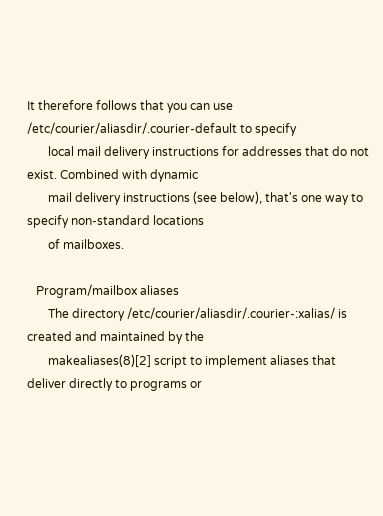It therefore follows that you can use /etc/courier/aliasdir/.courier-default to specify
       local mail delivery instructions for addresses that do not exist. Combined with dynamic
       mail delivery instructions (see below), that's one way to specify non-standard locations
       of mailboxes.

   Program/mailbox aliases
       The directory /etc/courier/aliasdir/.courier-:xalias/ is created and maintained by the
       makealiases(8)[2] script to implement aliases that deliver directly to programs or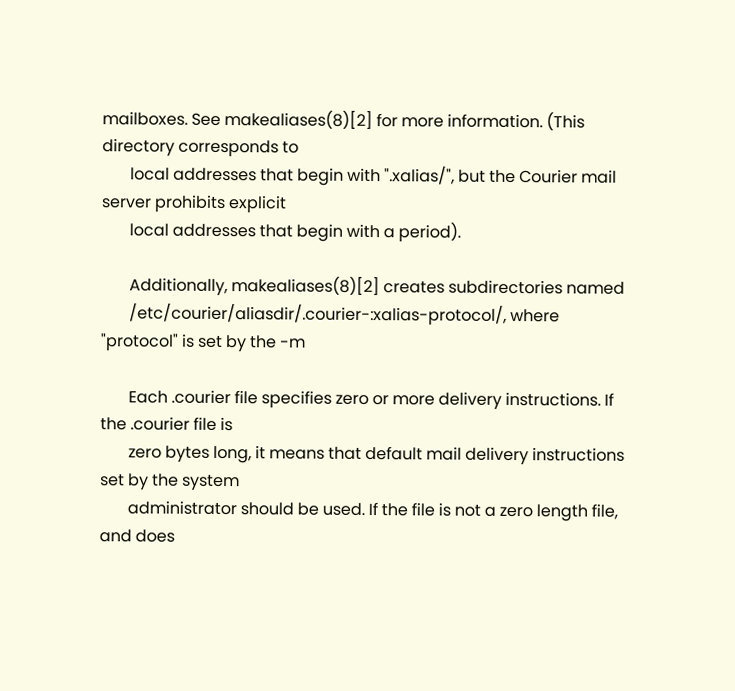mailboxes. See makealiases(8)[2] for more information. (This directory corresponds to
       local addresses that begin with ".xalias/", but the Courier mail server prohibits explicit
       local addresses that begin with a period).

       Additionally, makealiases(8)[2] creates subdirectories named
       /etc/courier/aliasdir/.courier-:xalias-protocol/, where "protocol" is set by the -m

       Each .courier file specifies zero or more delivery instructions. If the .courier file is
       zero bytes long, it means that default mail delivery instructions set by the system
       administrator should be used. If the file is not a zero length file, and does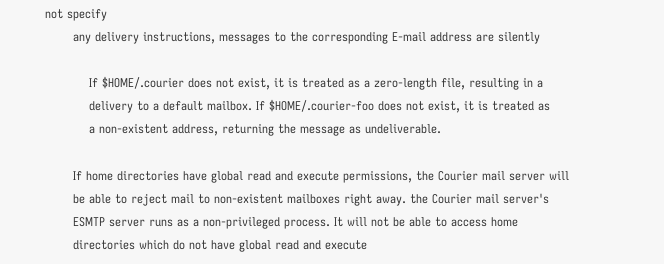not specify
       any delivery instructions, messages to the corresponding E-mail address are silently

           If $HOME/.courier does not exist, it is treated as a zero-length file, resulting in a
           delivery to a default mailbox. If $HOME/.courier-foo does not exist, it is treated as
           a non-existent address, returning the message as undeliverable.

       If home directories have global read and execute permissions, the Courier mail server will
       be able to reject mail to non-existent mailboxes right away. the Courier mail server's
       ESMTP server runs as a non-privileged process. It will not be able to access home
       directories which do not have global read and execute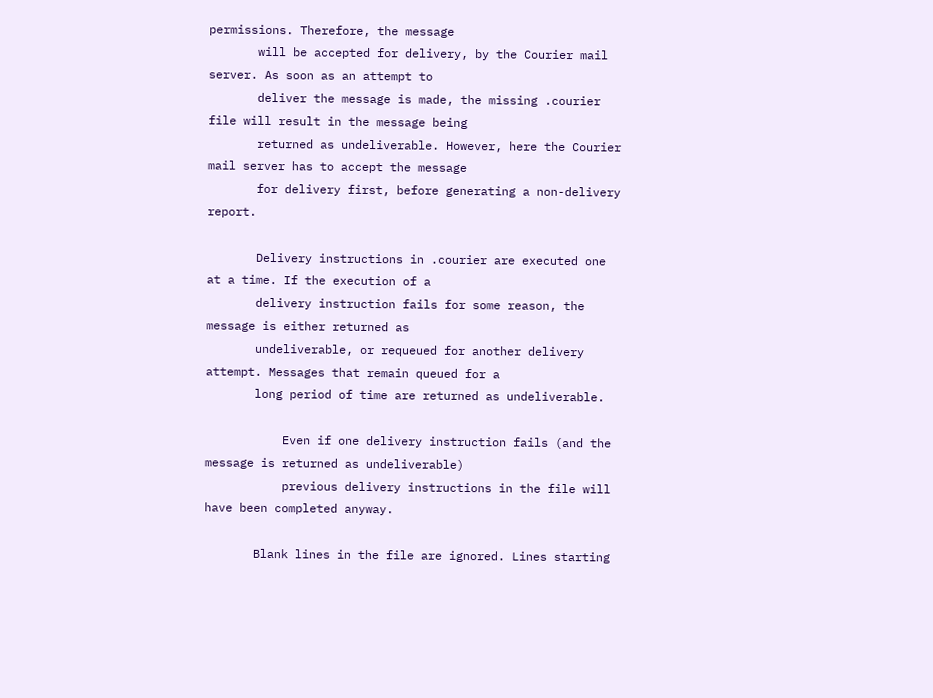permissions. Therefore, the message
       will be accepted for delivery, by the Courier mail server. As soon as an attempt to
       deliver the message is made, the missing .courier file will result in the message being
       returned as undeliverable. However, here the Courier mail server has to accept the message
       for delivery first, before generating a non-delivery report.

       Delivery instructions in .courier are executed one at a time. If the execution of a
       delivery instruction fails for some reason, the message is either returned as
       undeliverable, or requeued for another delivery attempt. Messages that remain queued for a
       long period of time are returned as undeliverable.

           Even if one delivery instruction fails (and the message is returned as undeliverable)
           previous delivery instructions in the file will have been completed anyway.

       Blank lines in the file are ignored. Lines starting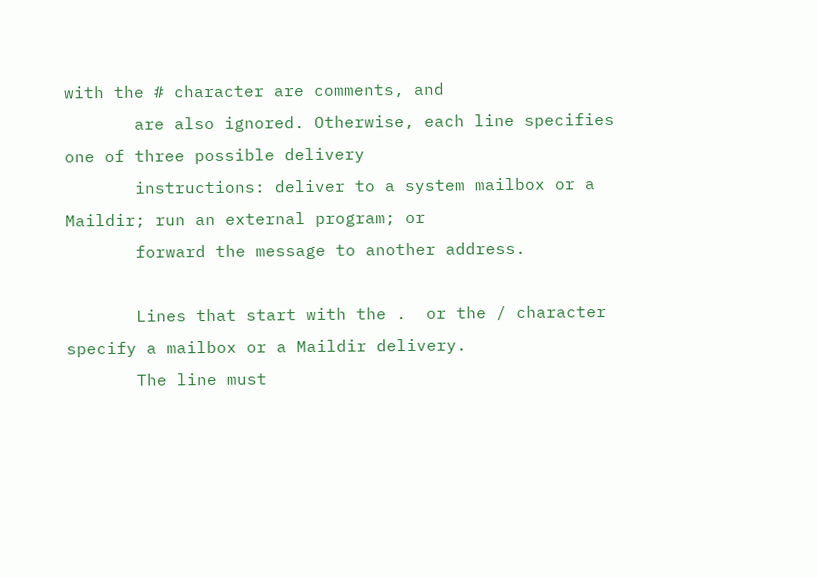with the # character are comments, and
       are also ignored. Otherwise, each line specifies one of three possible delivery
       instructions: deliver to a system mailbox or a Maildir; run an external program; or
       forward the message to another address.

       Lines that start with the .  or the / character specify a mailbox or a Maildir delivery.
       The line must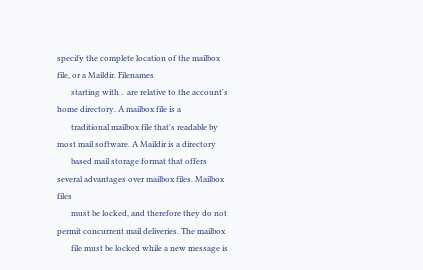specify the complete location of the mailbox file, or a Maildir. Filenames
       starting with .  are relative to the account's home directory. A mailbox file is a
       traditional mailbox file that's readable by most mail software. A Maildir is a directory
       based mail storage format that offers several advantages over mailbox files. Mailbox files
       must be locked, and therefore they do not permit concurrent mail deliveries. The mailbox
       file must be locked while a new message is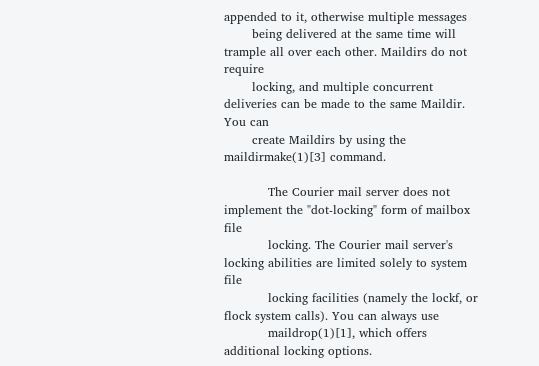appended to it, otherwise multiple messages
       being delivered at the same time will trample all over each other. Maildirs do not require
       locking, and multiple concurrent deliveries can be made to the same Maildir. You can
       create Maildirs by using the maildirmake(1)[3] command.

           The Courier mail server does not implement the "dot-locking" form of mailbox file
           locking. The Courier mail server's locking abilities are limited solely to system file
           locking facilities (namely the lockf, or flock system calls). You can always use
           maildrop(1)[1], which offers additional locking options.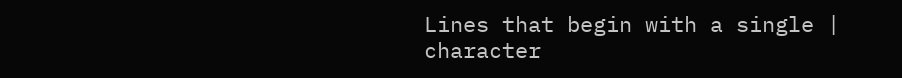Lines that begin with a single | character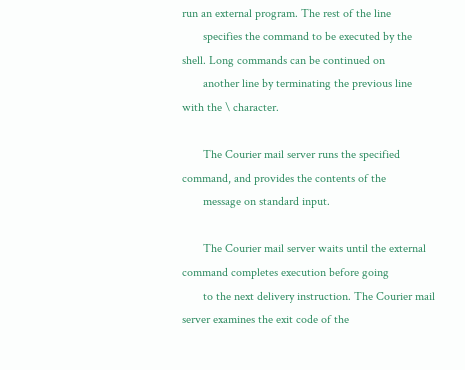run an external program. The rest of the line
       specifies the command to be executed by the shell. Long commands can be continued on
       another line by terminating the previous line with the \ character.

       The Courier mail server runs the specified command, and provides the contents of the
       message on standard input.

       The Courier mail server waits until the external command completes execution before going
       to the next delivery instruction. The Courier mail server examines the exit code of the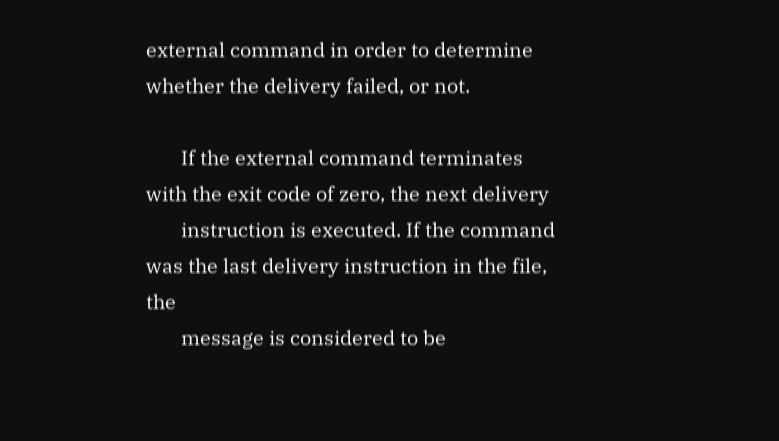external command in order to determine whether the delivery failed, or not.

       If the external command terminates with the exit code of zero, the next delivery
       instruction is executed. If the command was the last delivery instruction in the file, the
       message is considered to be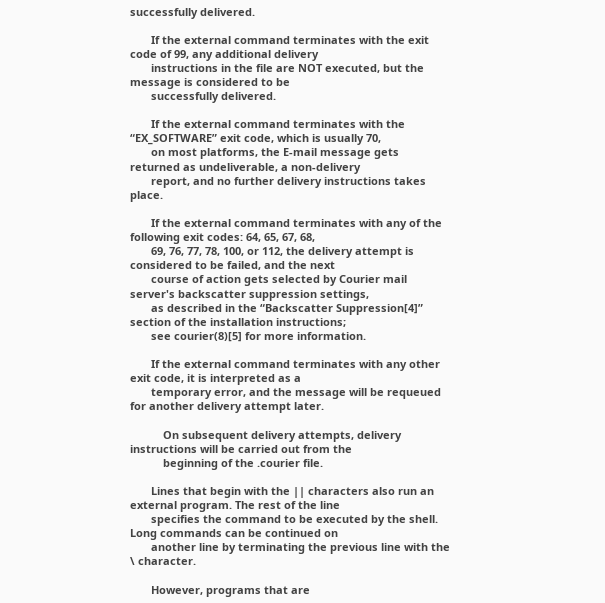successfully delivered.

       If the external command terminates with the exit code of 99, any additional delivery
       instructions in the file are NOT executed, but the message is considered to be
       successfully delivered.

       If the external command terminates with the “EX_SOFTWARE” exit code, which is usually 70,
       on most platforms, the E-mail message gets returned as undeliverable, a non-delivery
       report, and no further delivery instructions takes place.

       If the external command terminates with any of the following exit codes: 64, 65, 67, 68,
       69, 76, 77, 78, 100, or 112, the delivery attempt is considered to be failed, and the next
       course of action gets selected by Courier mail server's backscatter suppression settings,
       as described in the “Backscatter Suppression[4]” section of the installation instructions;
       see courier(8)[5] for more information.

       If the external command terminates with any other exit code, it is interpreted as a
       temporary error, and the message will be requeued for another delivery attempt later.

           On subsequent delivery attempts, delivery instructions will be carried out from the
           beginning of the .courier file.

       Lines that begin with the || characters also run an external program. The rest of the line
       specifies the command to be executed by the shell. Long commands can be continued on
       another line by terminating the previous line with the \ character.

       However, programs that are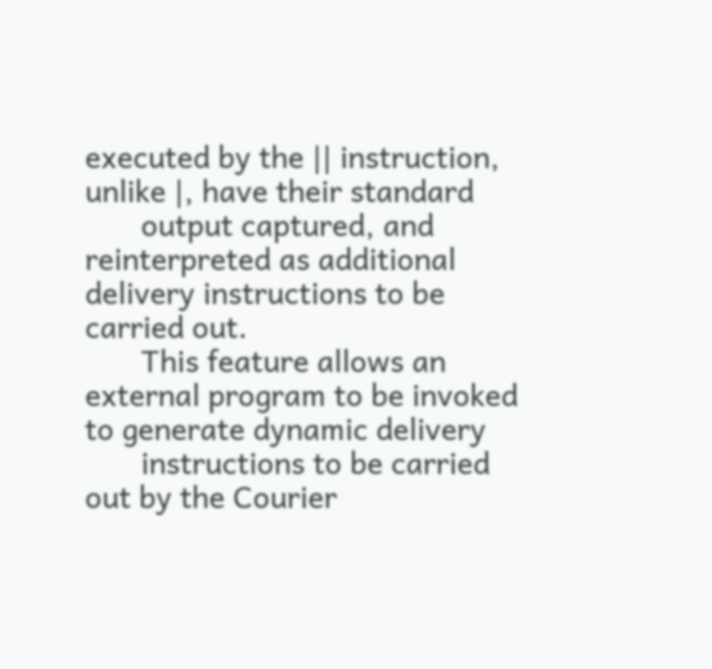executed by the || instruction, unlike |, have their standard
       output captured, and reinterpreted as additional delivery instructions to be carried out.
       This feature allows an external program to be invoked to generate dynamic delivery
       instructions to be carried out by the Courier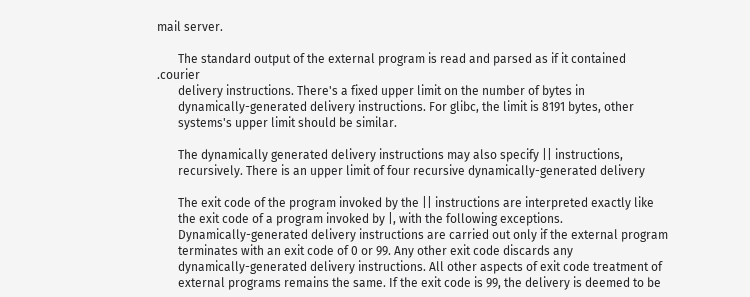mail server.

       The standard output of the external program is read and parsed as if it contained .courier
       delivery instructions. There's a fixed upper limit on the number of bytes in
       dynamically-generated delivery instructions. For glibc, the limit is 8191 bytes, other
       systems's upper limit should be similar.

       The dynamically generated delivery instructions may also specify || instructions,
       recursively. There is an upper limit of four recursive dynamically-generated delivery

       The exit code of the program invoked by the || instructions are interpreted exactly like
       the exit code of a program invoked by |, with the following exceptions.
       Dynamically-generated delivery instructions are carried out only if the external program
       terminates with an exit code of 0 or 99. Any other exit code discards any
       dynamically-generated delivery instructions. All other aspects of exit code treatment of
       external programs remains the same. If the exit code is 99, the delivery is deemed to be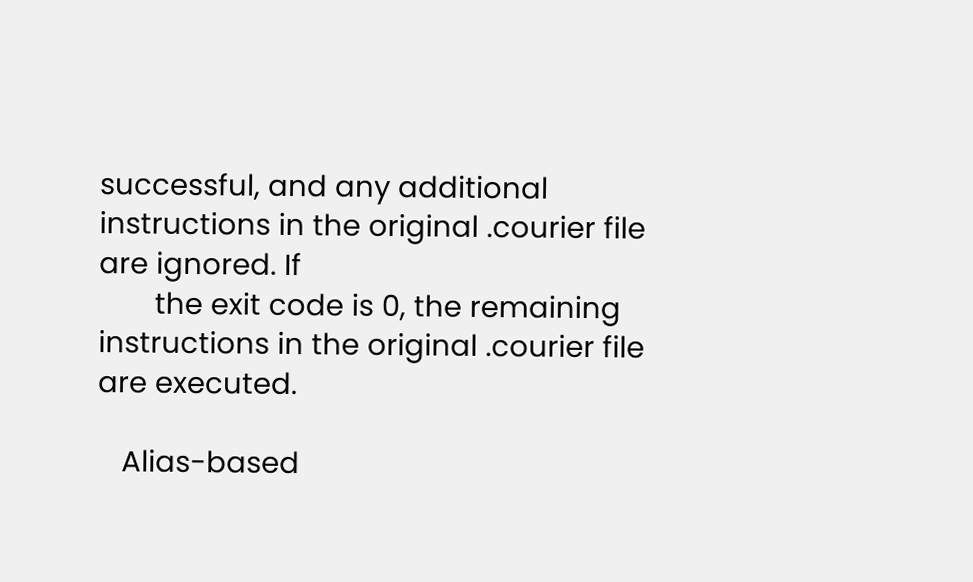successful, and any additional instructions in the original .courier file are ignored. If
       the exit code is 0, the remaining instructions in the original .courier file are executed.

   Alias-based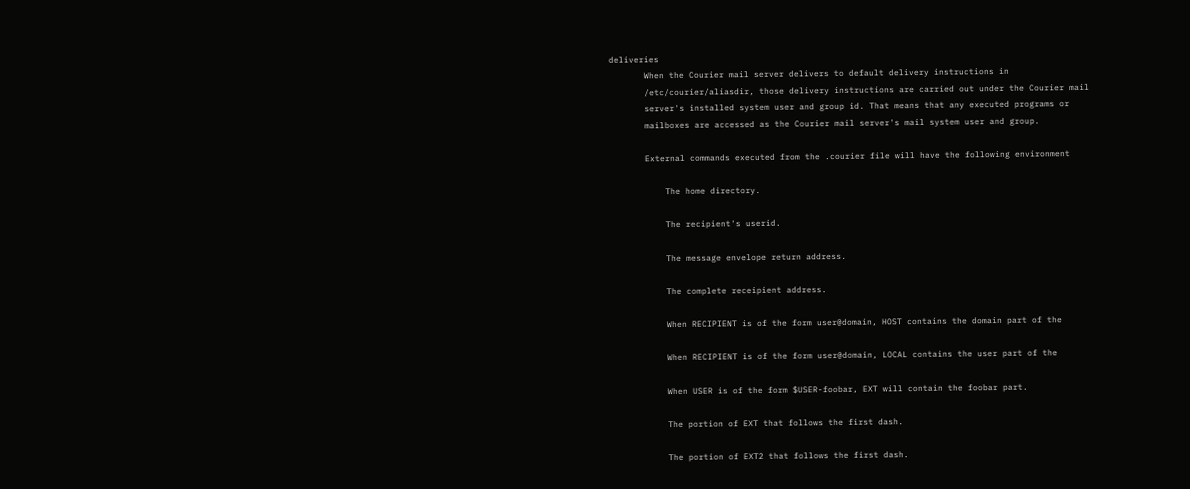deliveries
       When the Courier mail server delivers to default delivery instructions in
       /etc/courier/aliasdir, those delivery instructions are carried out under the Courier mail
       server's installed system user and group id. That means that any executed programs or
       mailboxes are accessed as the Courier mail server's mail system user and group.

       External commands executed from the .courier file will have the following environment

           The home directory.

           The recipient's userid.

           The message envelope return address.

           The complete receipient address.

           When RECIPIENT is of the form user@domain, HOST contains the domain part of the

           When RECIPIENT is of the form user@domain, LOCAL contains the user part of the

           When USER is of the form $USER-foobar, EXT will contain the foobar part.

           The portion of EXT that follows the first dash.

           The portion of EXT2 that follows the first dash.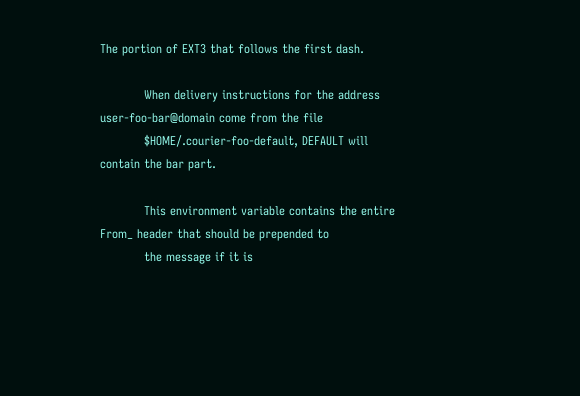The portion of EXT3 that follows the first dash.

           When delivery instructions for the address user-foo-bar@domain come from the file
           $HOME/.courier-foo-default, DEFAULT will contain the bar part.

           This environment variable contains the entire From_ header that should be prepended to
           the message if it is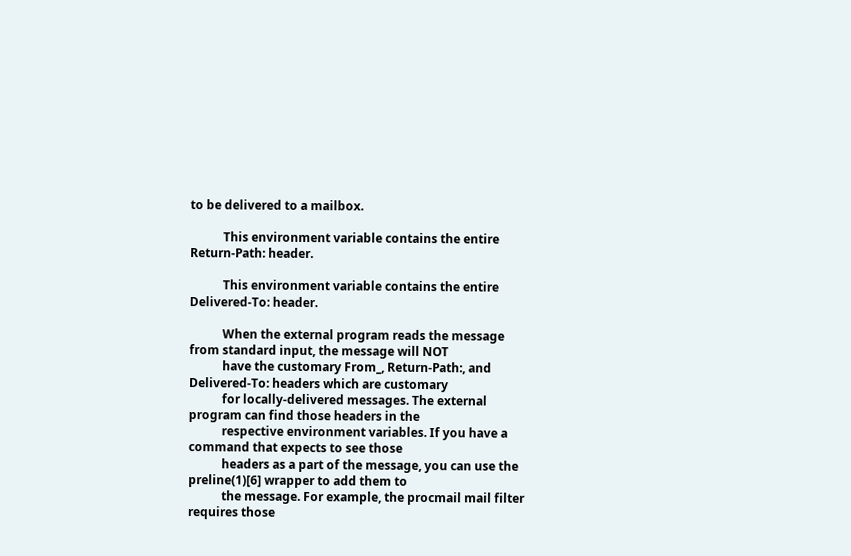to be delivered to a mailbox.

           This environment variable contains the entire Return-Path: header.

           This environment variable contains the entire Delivered-To: header.

           When the external program reads the message from standard input, the message will NOT
           have the customary From_, Return-Path:, and Delivered-To: headers which are customary
           for locally-delivered messages. The external program can find those headers in the
           respective environment variables. If you have a command that expects to see those
           headers as a part of the message, you can use the preline(1)[6] wrapper to add them to
           the message. For example, the procmail mail filter requires those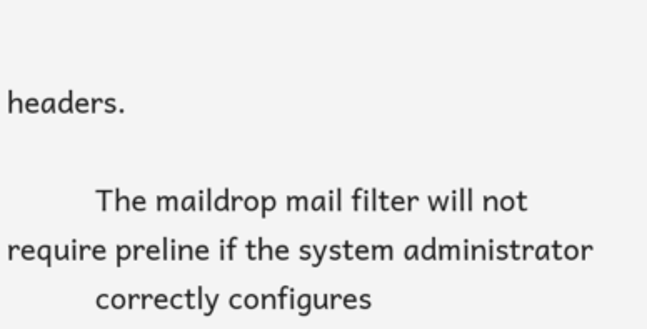headers.

           The maildrop mail filter will not require preline if the system administrator
           correctly configures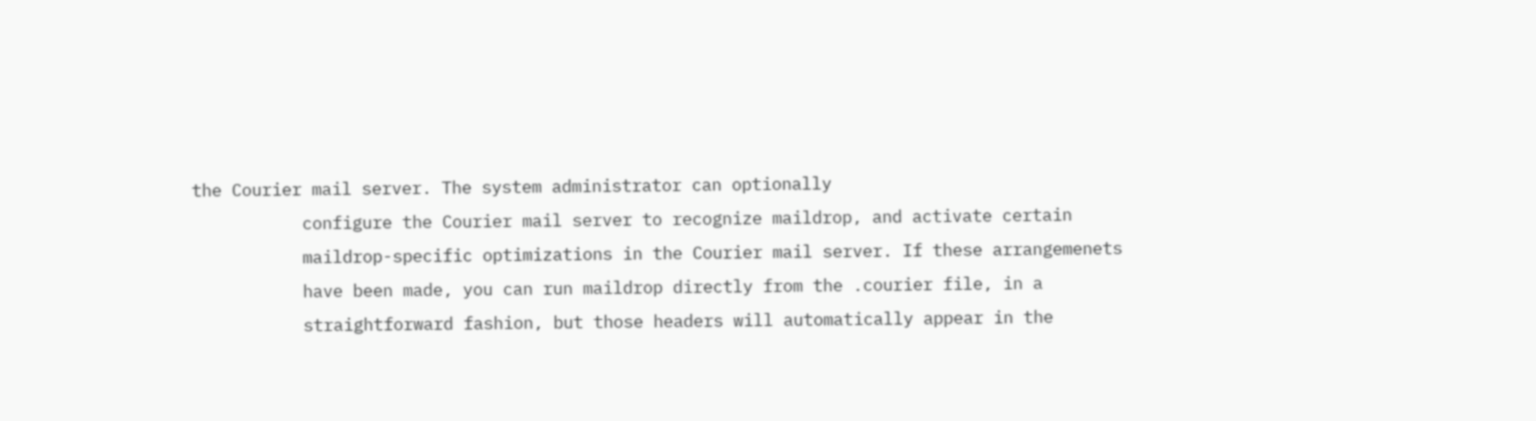the Courier mail server. The system administrator can optionally
           configure the Courier mail server to recognize maildrop, and activate certain
           maildrop-specific optimizations in the Courier mail server. If these arrangemenets
           have been made, you can run maildrop directly from the .courier file, in a
           straightforward fashion, but those headers will automatically appear in the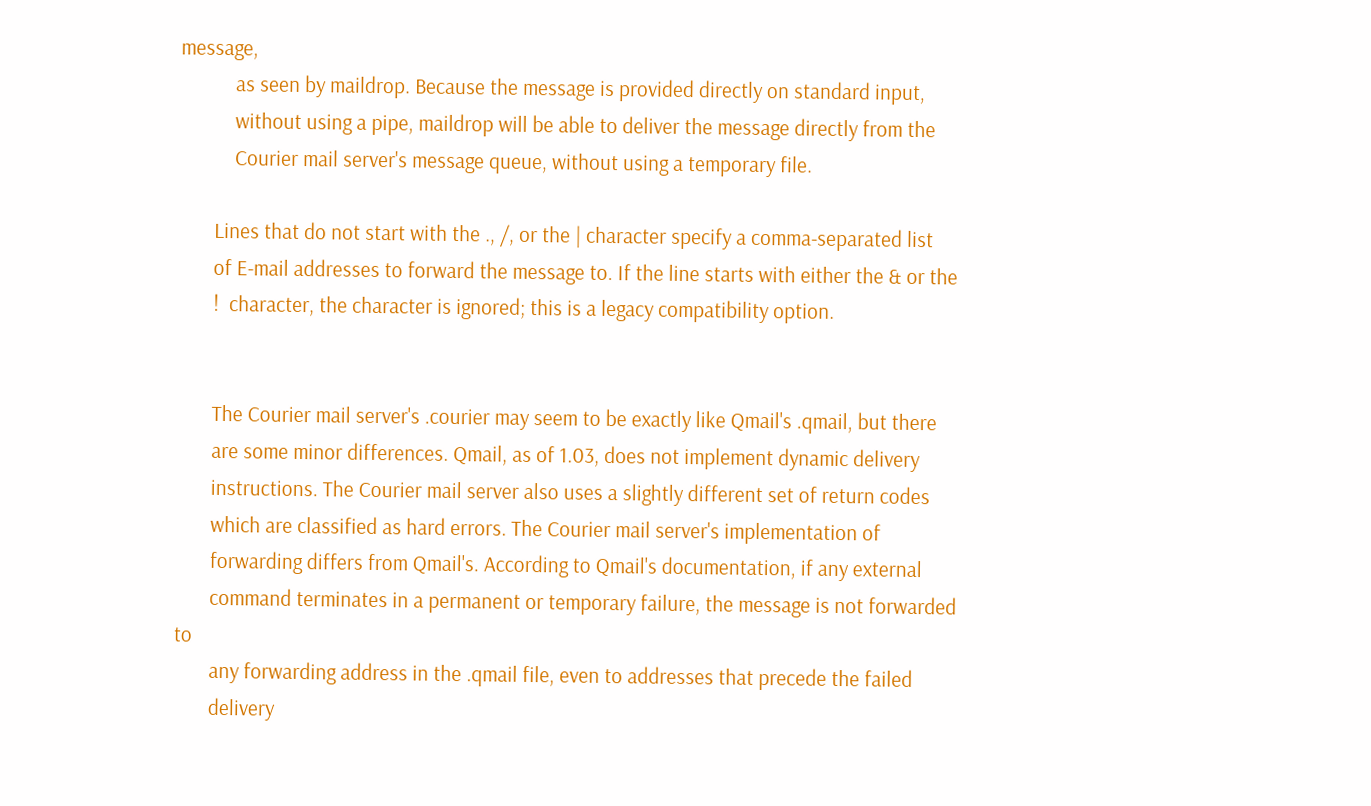message,
           as seen by maildrop. Because the message is provided directly on standard input,
           without using a pipe, maildrop will be able to deliver the message directly from the
           Courier mail server's message queue, without using a temporary file.

       Lines that do not start with the ., /, or the | character specify a comma-separated list
       of E-mail addresses to forward the message to. If the line starts with either the & or the
       !  character, the character is ignored; this is a legacy compatibility option.


       The Courier mail server's .courier may seem to be exactly like Qmail's .qmail, but there
       are some minor differences. Qmail, as of 1.03, does not implement dynamic delivery
       instructions. The Courier mail server also uses a slightly different set of return codes
       which are classified as hard errors. The Courier mail server's implementation of
       forwarding differs from Qmail's. According to Qmail's documentation, if any external
       command terminates in a permanent or temporary failure, the message is not forwarded to
       any forwarding address in the .qmail file, even to addresses that precede the failed
       delivery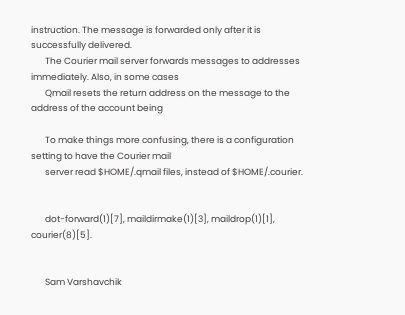instruction. The message is forwarded only after it is successfully delivered.
       The Courier mail server forwards messages to addresses immediately. Also, in some cases
       Qmail resets the return address on the message to the address of the account being

       To make things more confusing, there is a configuration setting to have the Courier mail
       server read $HOME/.qmail files, instead of $HOME/.courier.


       dot-forward(1)[7], maildirmake(1)[3], maildrop(1)[1], courier(8)[5].


       Sam Varshavchik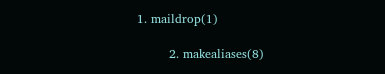1. maildrop(1)

        2. makealiases(8)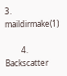3. maildirmake(1)

        4. Backscatter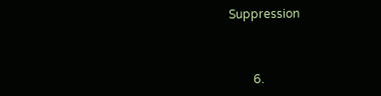Suppression



        6.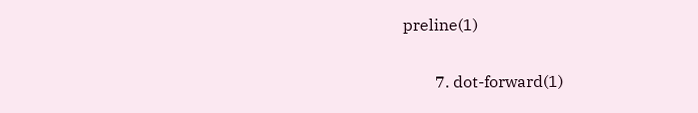preline(1)

        7. dot-forward(1)